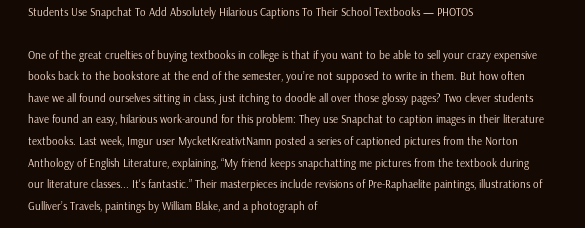Students Use Snapchat To Add Absolutely Hilarious Captions To Their School Textbooks — PHOTOS

One of the great cruelties of buying textbooks in college is that if you want to be able to sell your crazy expensive books back to the bookstore at the end of the semester, you’re not supposed to write in them. But how often have we all found ourselves sitting in class, just itching to doodle all over those glossy pages? Two clever students have found an easy, hilarious work-around for this problem: They use Snapchat to caption images in their literature textbooks. Last week, Imgur user MycketKreativtNamn posted a series of captioned pictures from the Norton Anthology of English Literature, explaining, “My friend keeps snapchatting me pictures from the textbook during our literature classes... It's fantastic.” Their masterpieces include revisions of Pre-Raphaelite paintings, illustrations of Gulliver’s Travels, paintings by William Blake, and a photograph of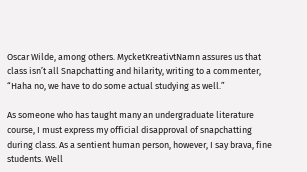Oscar Wilde, among others. MycketKreativtNamn assures us that class isn’t all Snapchatting and hilarity, writing to a commenter, “Haha no, we have to do some actual studying as well.”

As someone who has taught many an undergraduate literature course, I must express my official disapproval of snapchatting during class. As a sentient human person, however, I say brava, fine students. Well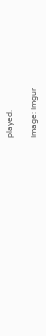played.

Image: Imgur